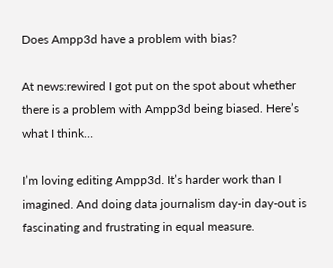Does Ampp3d have a problem with bias?

At news:rewired I got put on the spot about whether there is a problem with Ampp3d being biased. Here’s what I think…

I’m loving editing Ampp3d. It’s harder work than I imagined. And doing data journalism day-in day-out is fascinating and frustrating in equal measure.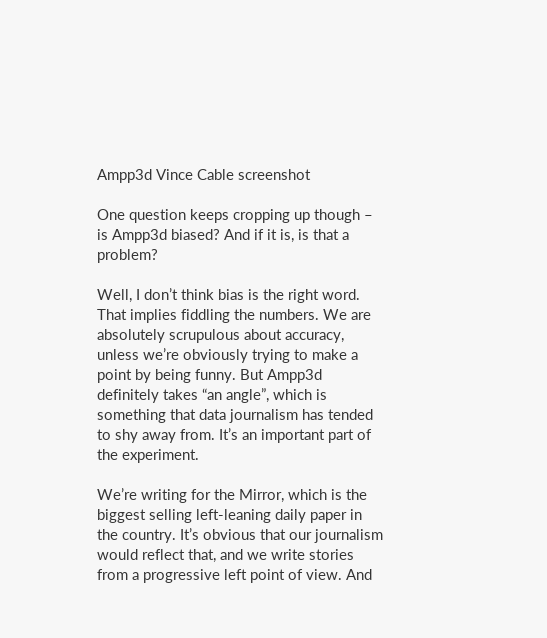Ampp3d Vince Cable screenshot

One question keeps cropping up though – is Ampp3d biased? And if it is, is that a problem?

Well, I don’t think bias is the right word. That implies fiddling the numbers. We are absolutely scrupulous about accuracy, unless we’re obviously trying to make a point by being funny. But Ampp3d definitely takes “an angle”, which is something that data journalism has tended to shy away from. It’s an important part of the experiment.

We’re writing for the Mirror, which is the biggest selling left-leaning daily paper in the country. It’s obvious that our journalism would reflect that, and we write stories from a progressive left point of view. And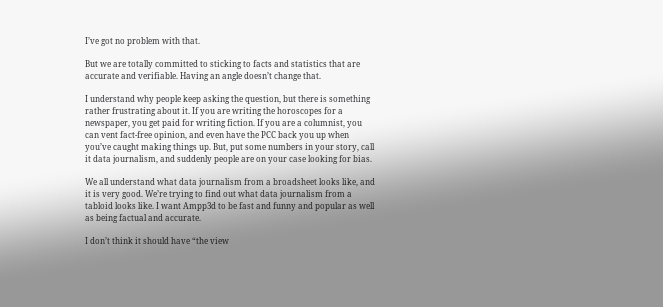I’ve got no problem with that.

But we are totally committed to sticking to facts and statistics that are accurate and verifiable. Having an angle doesn’t change that.

I understand why people keep asking the question, but there is something rather frustrating about it. If you are writing the horoscopes for a newspaper, you get paid for writing fiction. If you are a columnist, you can vent fact-free opinion, and even have the PCC back you up when you’ve caught making things up. But, put some numbers in your story, call it data journalism, and suddenly people are on your case looking for bias.

We all understand what data journalism from a broadsheet looks like, and it is very good. We’re trying to find out what data journalism from a tabloid looks like. I want Ampp3d to be fast and funny and popular as well as being factual and accurate.

I don’t think it should have “the view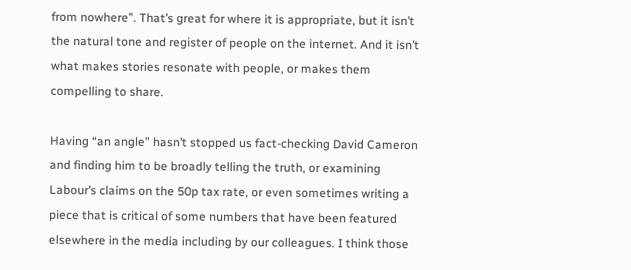from nowhere”. That’s great for where it is appropriate, but it isn’t the natural tone and register of people on the internet. And it isn’t what makes stories resonate with people, or makes them compelling to share.

Having “an angle” hasn’t stopped us fact-checking David Cameron and finding him to be broadly telling the truth, or examining Labour’s claims on the 50p tax rate, or even sometimes writing a piece that is critical of some numbers that have been featured elsewhere in the media including by our colleagues. I think those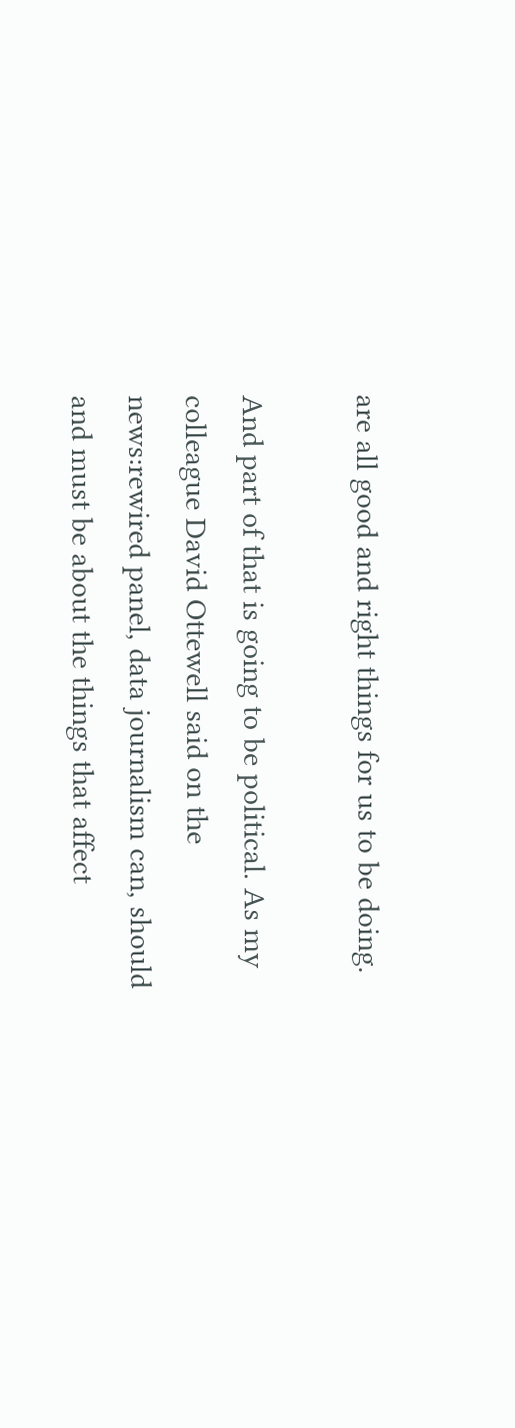are all good and right things for us to be doing.

And part of that is going to be political. As my colleague David Ottewell said on the news:rewired panel, data journalism can, should and must be about the things that affect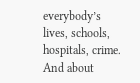everybody’s lives, schools, hospitals, crime. And about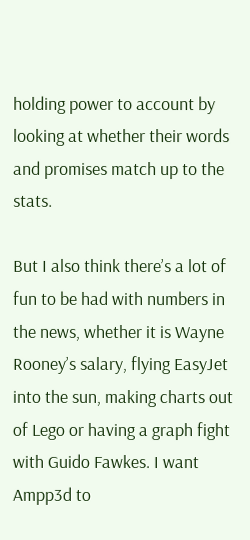holding power to account by looking at whether their words and promises match up to the stats.

But I also think there’s a lot of fun to be had with numbers in the news, whether it is Wayne Rooney’s salary, flying EasyJet into the sun, making charts out of Lego or having a graph fight with Guido Fawkes. I want Ampp3d to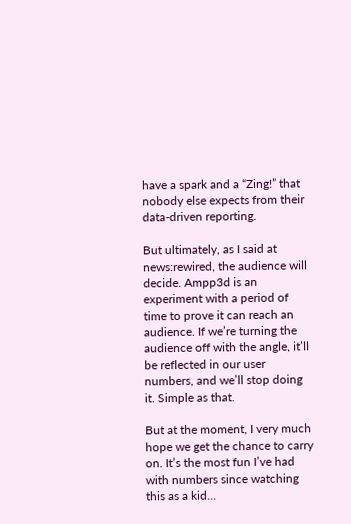have a spark and a “Zing!” that nobody else expects from their data-driven reporting.

But ultimately, as I said at news:rewired, the audience will decide. Ampp3d is an experiment with a period of time to prove it can reach an audience. If we’re turning the audience off with the angle, it’ll be reflected in our user numbers, and we’ll stop doing it. Simple as that.

But at the moment, I very much hope we get the chance to carry on. It’s the most fun I’ve had with numbers since watching this as a kid…